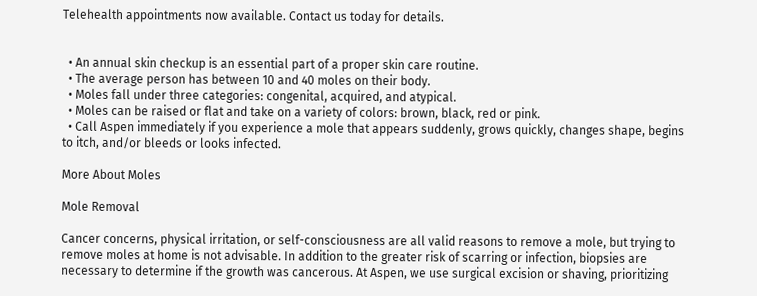Telehealth appointments now available. Contact us today for details.


  • An annual skin checkup is an essential part of a proper skin care routine.
  • The average person has between 10 and 40 moles on their body.
  • Moles fall under three categories: congenital, acquired, and atypical.
  • Moles can be raised or flat and take on a variety of colors: brown, black, red or pink.
  • Call Aspen immediately if you experience a mole that appears suddenly, grows quickly, changes shape, begins to itch, and/or bleeds or looks infected.

More About Moles

Mole Removal

Cancer concerns, physical irritation, or self-consciousness are all valid reasons to remove a mole, but trying to remove moles at home is not advisable. In addition to the greater risk of scarring or infection, biopsies are necessary to determine if the growth was cancerous. At Aspen, we use surgical excision or shaving, prioritizing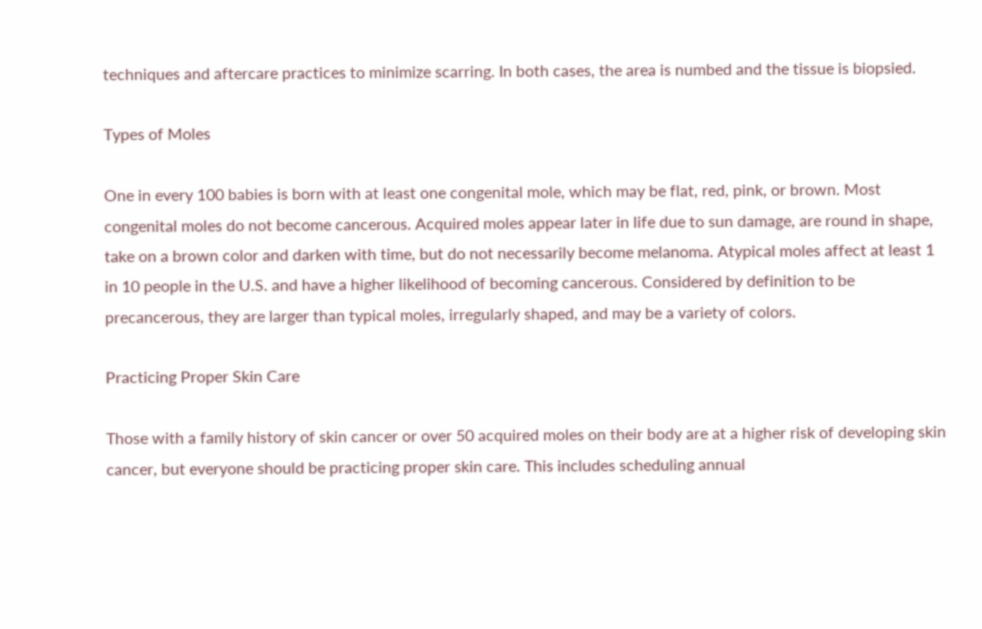techniques and aftercare practices to minimize scarring. In both cases, the area is numbed and the tissue is biopsied.

Types of Moles

One in every 100 babies is born with at least one congenital mole, which may be flat, red, pink, or brown. Most congenital moles do not become cancerous. Acquired moles appear later in life due to sun damage, are round in shape, take on a brown color and darken with time, but do not necessarily become melanoma. Atypical moles affect at least 1 in 10 people in the U.S. and have a higher likelihood of becoming cancerous. Considered by definition to be precancerous, they are larger than typical moles, irregularly shaped, and may be a variety of colors.

Practicing Proper Skin Care

Those with a family history of skin cancer or over 50 acquired moles on their body are at a higher risk of developing skin cancer, but everyone should be practicing proper skin care. This includes scheduling annual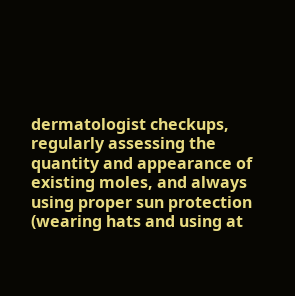dermatologist checkups, regularly assessing the quantity and appearance of existing moles, and always using proper sun protection (wearing hats and using at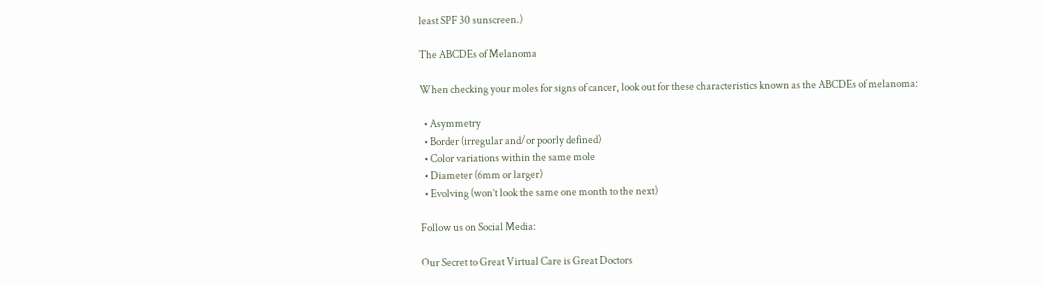least SPF 30 sunscreen.)

The ABCDEs of Melanoma

When checking your moles for signs of cancer, look out for these characteristics known as the ABCDEs of melanoma:

  • Asymmetry
  • Border (irregular and/or poorly defined)
  • Color variations within the same mole
  • Diameter (6mm or larger)
  • Evolving (won’t look the same one month to the next)

Follow us on Social Media:

Our Secret to Great Virtual Care is Great Doctors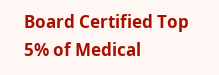Board Certified Top 5% of Medical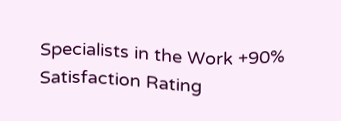Specialists in the Work +90% Satisfaction Rating